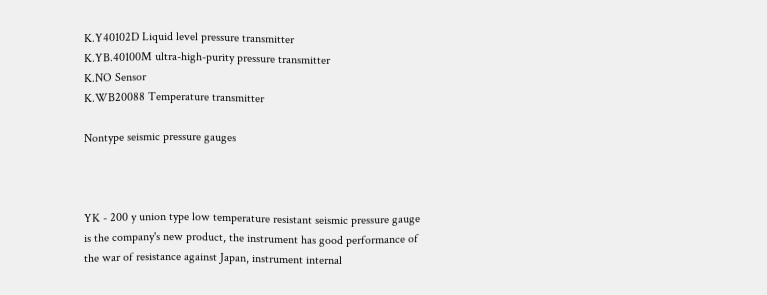K.Y40102D Liquid level pressure transmitter
K.YB.40100M ultra-high-purity pressure transmitter
K.NO Sensor
K.WB20088 Temperature transmitter

Nontype seismic pressure gauges



YK - 200 y union type low temperature resistant seismic pressure gauge is the company's new product, the instrument has good performance of the war of resistance against Japan, instrument internal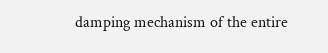damping mechanism of the entire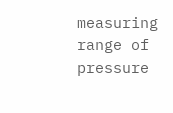measuring range of pressure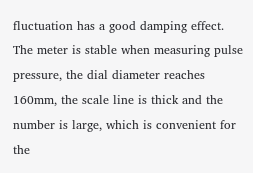fluctuation has a good damping effect.
The meter is stable when measuring pulse pressure, the dial diameter reaches 160mm, the scale line is thick and the number is large, which is convenient for the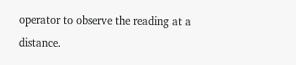operator to observe the reading at a distance.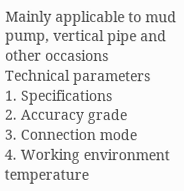Mainly applicable to mud pump, vertical pipe and other occasions
Technical parameters
1. Specifications
2. Accuracy grade
3. Connection mode
4. Working environment temperature